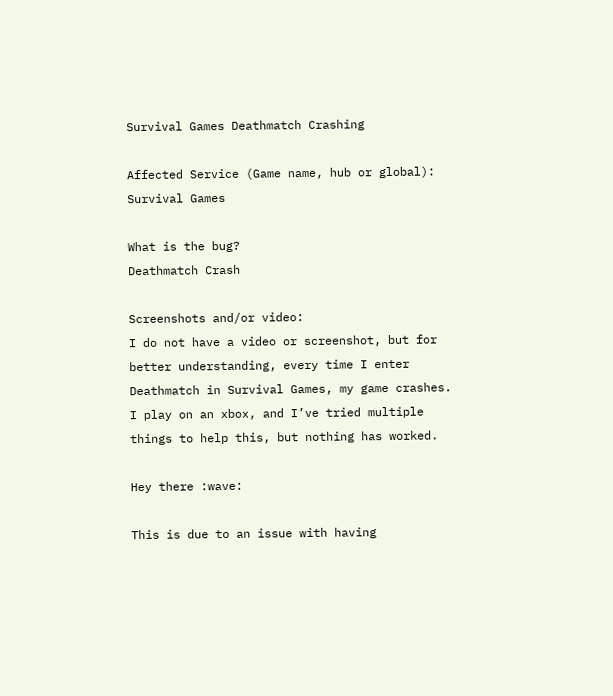Survival Games Deathmatch Crashing

Affected Service (Game name, hub or global):
Survival Games

What is the bug?
Deathmatch Crash

Screenshots and/or video:
I do not have a video or screenshot, but for better understanding, every time I enter Deathmatch in Survival Games, my game crashes. I play on an xbox, and I’ve tried multiple things to help this, but nothing has worked.

Hey there :wave:

This is due to an issue with having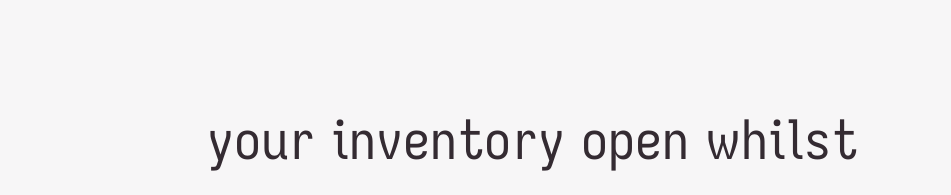your inventory open whilst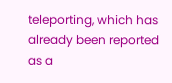teleporting, which has already been reported as a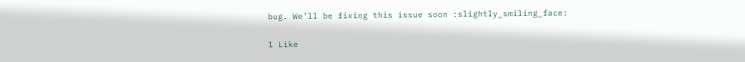bug. We’ll be fixing this issue soon :slightly_smiling_face:

1 Like